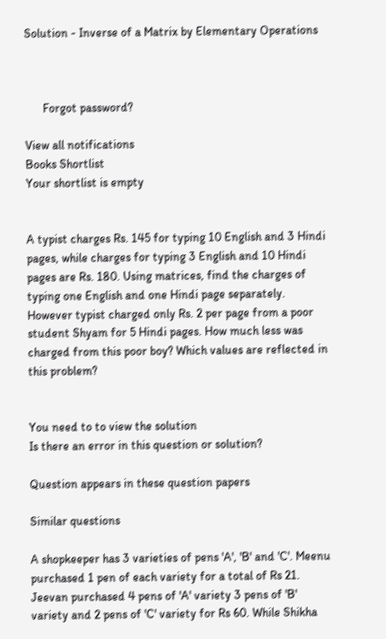Solution - Inverse of a Matrix by Elementary Operations



      Forgot password?

View all notifications
Books Shortlist
Your shortlist is empty


A typist charges Rs. 145 for typing 10 English and 3 Hindi pages, while charges for typing 3 English and 10 Hindi pages are Rs. 180. Using matrices, find the charges of typing one English and one Hindi page separately. However typist charged only Rs. 2 per page from a poor student Shyam for 5 Hindi pages. How much less was charged from this poor boy? Which values are reflected in this problem?


You need to to view the solution
Is there an error in this question or solution?

Question appears in these question papers

Similar questions

A shopkeeper has 3 varieties of pens 'A', 'B' and 'C'. Meenu purchased 1 pen of each variety for a total of Rs 21. Jeevan purchased 4 pens of 'A' variety 3 pens of 'B' variety and 2 pens of 'C' variety for Rs 60. While Shikha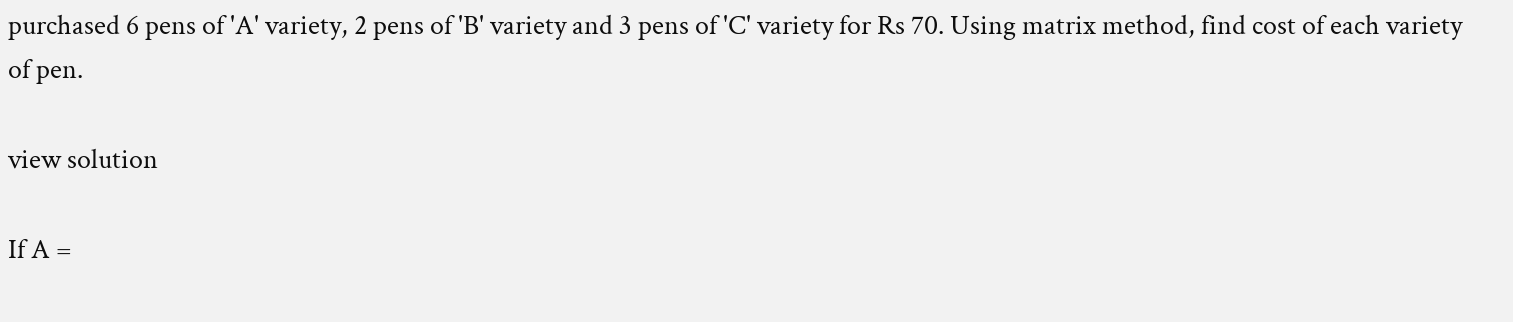purchased 6 pens of 'A' variety, 2 pens of 'B' variety and 3 pens of 'C' variety for Rs 70. Using matrix method, find cost of each variety of pen.

view solution

If A =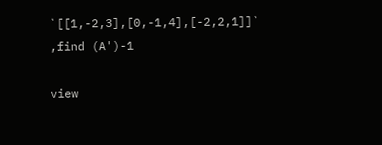`[[1,-2,3],[0,-1,4],[-2,2,1]]` ,find (A')-1

view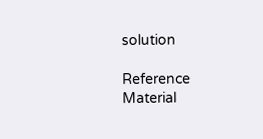solution

Reference Material